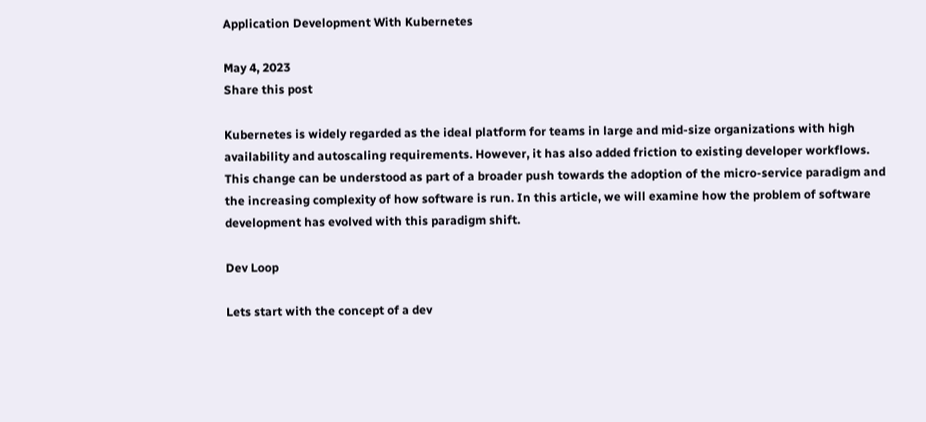Application Development With Kubernetes

May 4, 2023
Share this post

Kubernetes is widely regarded as the ideal platform for teams in large and mid-size organizations with high availability and autoscaling requirements. However, it has also added friction to existing developer workflows. This change can be understood as part of a broader push towards the adoption of the micro-service paradigm and the increasing complexity of how software is run. In this article, we will examine how the problem of software development has evolved with this paradigm shift.

Dev Loop

Lets start with the concept of a dev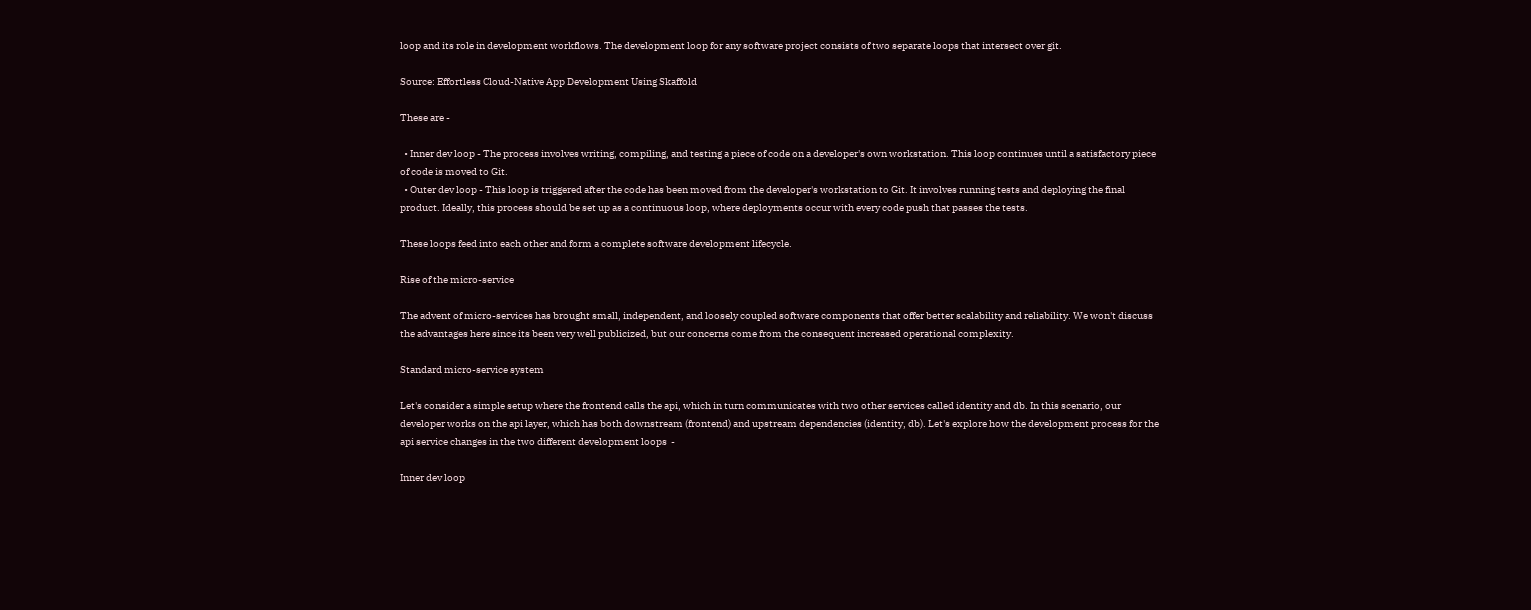loop and its role in development workflows. The development loop for any software project consists of two separate loops that intersect over git.

Source: Effortless Cloud-Native App Development Using Skaffold

These are -

  • Inner dev loop - The process involves writing, compiling, and testing a piece of code on a developer's own workstation. This loop continues until a satisfactory piece of code is moved to Git.
  • Outer dev loop - This loop is triggered after the code has been moved from the developer's workstation to Git. It involves running tests and deploying the final product. Ideally, this process should be set up as a continuous loop, where deployments occur with every code push that passes the tests.

These loops feed into each other and form a complete software development lifecycle.

Rise of the micro-service

The advent of micro-services has brought small, independent, and loosely coupled software components that offer better scalability and reliability. We won't discuss the advantages here since its been very well publicized, but our concerns come from the consequent increased operational complexity.

Standard micro-service system

Let's consider a simple setup where the frontend calls the api, which in turn communicates with two other services called identity and db. In this scenario, our developer works on the api layer, which has both downstream (frontend) and upstream dependencies (identity, db). Let's explore how the development process for the api service changes in the two different development loops  -

Inner dev loop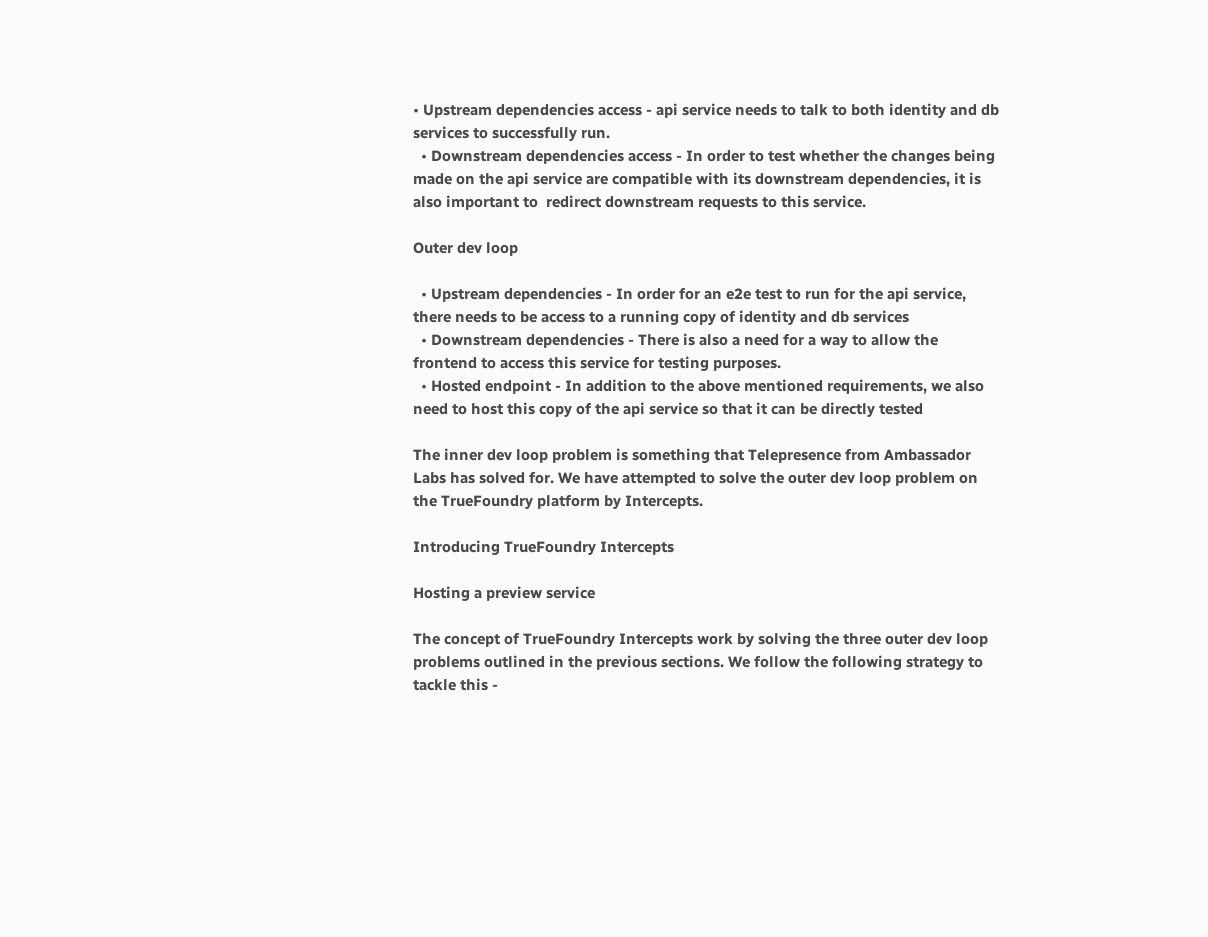• Upstream dependencies access - api service needs to talk to both identity and db services to successfully run.
  • Downstream dependencies access - In order to test whether the changes being made on the api service are compatible with its downstream dependencies, it is also important to  redirect downstream requests to this service.

Outer dev loop

  • Upstream dependencies - In order for an e2e test to run for the api service, there needs to be access to a running copy of identity and db services
  • Downstream dependencies - There is also a need for a way to allow the frontend to access this service for testing purposes.
  • Hosted endpoint - In addition to the above mentioned requirements, we also need to host this copy of the api service so that it can be directly tested

The inner dev loop problem is something that Telepresence from Ambassador Labs has solved for. We have attempted to solve the outer dev loop problem on the TrueFoundry platform by Intercepts.

Introducing TrueFoundry Intercepts

Hosting a preview service

The concept of TrueFoundry Intercepts work by solving the three outer dev loop problems outlined in the previous sections. We follow the following strategy to tackle this -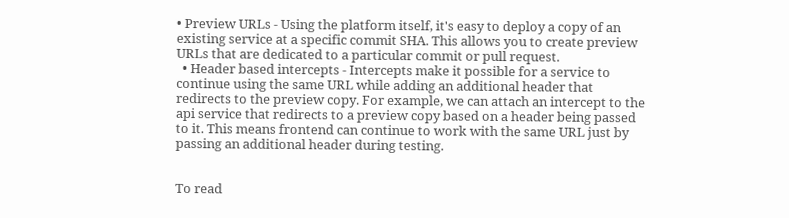• Preview URLs - Using the platform itself, it's easy to deploy a copy of an existing service at a specific commit SHA. This allows you to create preview URLs that are dedicated to a particular commit or pull request.
  • Header based intercepts - Intercepts make it possible for a service to continue using the same URL while adding an additional header that redirects to the preview copy. For example, we can attach an intercept to the api service that redirects to a preview copy based on a header being passed to it. This means frontend can continue to work with the same URL just by passing an additional header during testing.


To read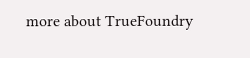more about TrueFoundry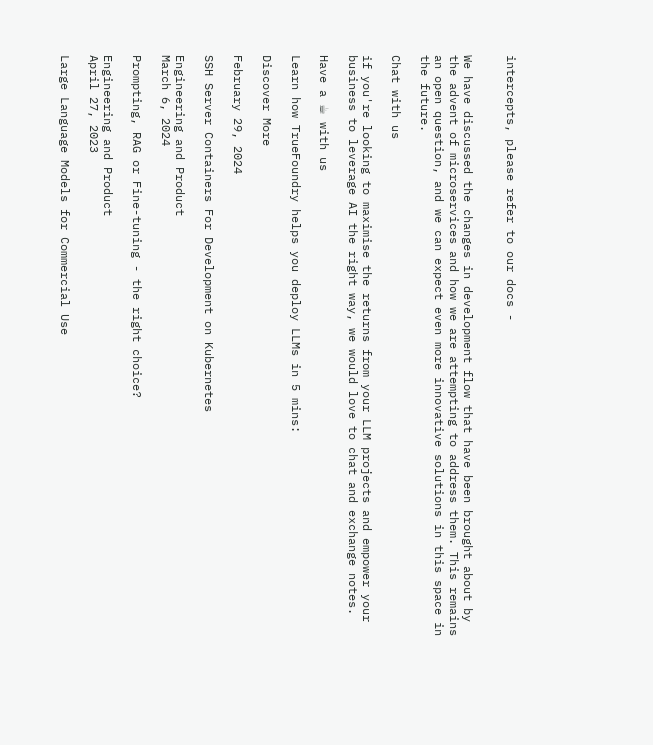intercepts, please refer to our docs -


We have discussed the changes in development flow that have been brought about by the advent of microservices and how we are attempting to address them. This remains an open question, and we can expect even more innovative solutions in this space in the future.

Chat with us

if you're looking to maximise the returns from your LLM projects and empower your business to leverage AI the right way, we would love to chat and exchange notes.

Have a ☕ with us

Learn how TrueFoundry helps you deploy LLMs in 5 mins:

Discover More

February 29, 2024

SSH Server Containers For Development on Kubernetes

Engineering and Product
March 6, 2024

Prompting, RAG or Fine-tuning - the right choice?

Engineering and Product
April 27, 2023

Large Language Models for Commercial Use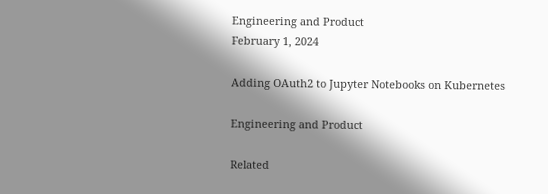Engineering and Product
February 1, 2024

Adding OAuth2 to Jupyter Notebooks on Kubernetes

Engineering and Product

Related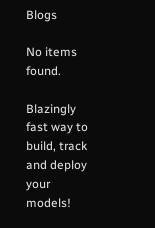Blogs

No items found.

Blazingly fast way to build, track and deploy your models!